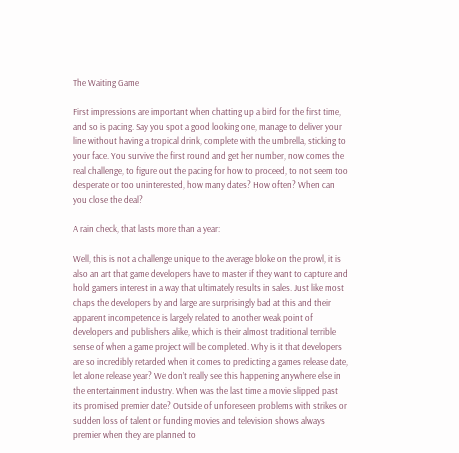The Waiting Game

First impressions are important when chatting up a bird for the first time, and so is pacing. Say you spot a good looking one, manage to deliver your line without having a tropical drink, complete with the umbrella, sticking to your face. You survive the first round and get her number, now comes the real challenge, to figure out the pacing for how to proceed, to not seem too desperate or too uninterested, how many dates? How often? When can you close the deal?

A rain check, that lasts more than a year:

Well, this is not a challenge unique to the average bloke on the prowl, it is also an art that game developers have to master if they want to capture and hold gamers interest in a way that ultimately results in sales. Just like most chaps the developers by and large are surprisingly bad at this and their apparent incompetence is largely related to another weak point of developers and publishers alike, which is their almost traditional terrible sense of when a game project will be completed. Why is it that developers are so incredibly retarded when it comes to predicting a games release date, let alone release year? We don’t really see this happening anywhere else in the entertainment industry. When was the last time a movie slipped past its promised premier date? Outside of unforeseen problems with strikes or sudden loss of talent or funding movies and television shows always premier when they are planned to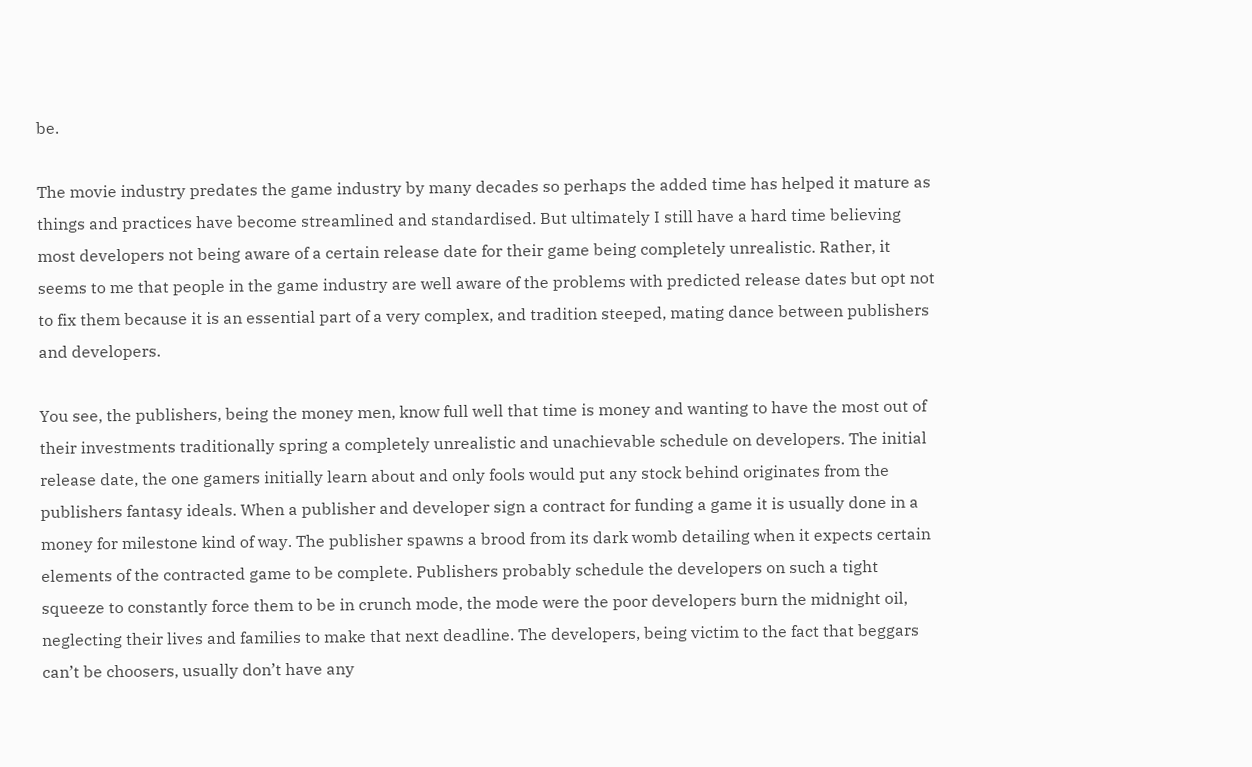be.

The movie industry predates the game industry by many decades so perhaps the added time has helped it mature as things and practices have become streamlined and standardised. But ultimately I still have a hard time believing most developers not being aware of a certain release date for their game being completely unrealistic. Rather, it seems to me that people in the game industry are well aware of the problems with predicted release dates but opt not to fix them because it is an essential part of a very complex, and tradition steeped, mating dance between publishers and developers.

You see, the publishers, being the money men, know full well that time is money and wanting to have the most out of their investments traditionally spring a completely unrealistic and unachievable schedule on developers. The initial release date, the one gamers initially learn about and only fools would put any stock behind originates from the publishers fantasy ideals. When a publisher and developer sign a contract for funding a game it is usually done in a money for milestone kind of way. The publisher spawns a brood from its dark womb detailing when it expects certain elements of the contracted game to be complete. Publishers probably schedule the developers on such a tight squeeze to constantly force them to be in crunch mode, the mode were the poor developers burn the midnight oil, neglecting their lives and families to make that next deadline. The developers, being victim to the fact that beggars can’t be choosers, usually don’t have any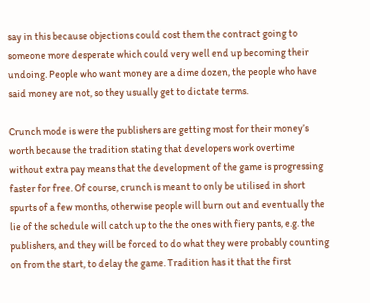say in this because objections could cost them the contract going to someone more desperate which could very well end up becoming their undoing. People who want money are a dime dozen, the people who have said money are not, so they usually get to dictate terms.

Crunch mode is were the publishers are getting most for their money’s worth because the tradition stating that developers work overtime without extra pay means that the development of the game is progressing faster for free. Of course, crunch is meant to only be utilised in short spurts of a few months, otherwise people will burn out and eventually the lie of the schedule will catch up to the the ones with fiery pants, e.g. the publishers, and they will be forced to do what they were probably counting on from the start, to delay the game. Tradition has it that the first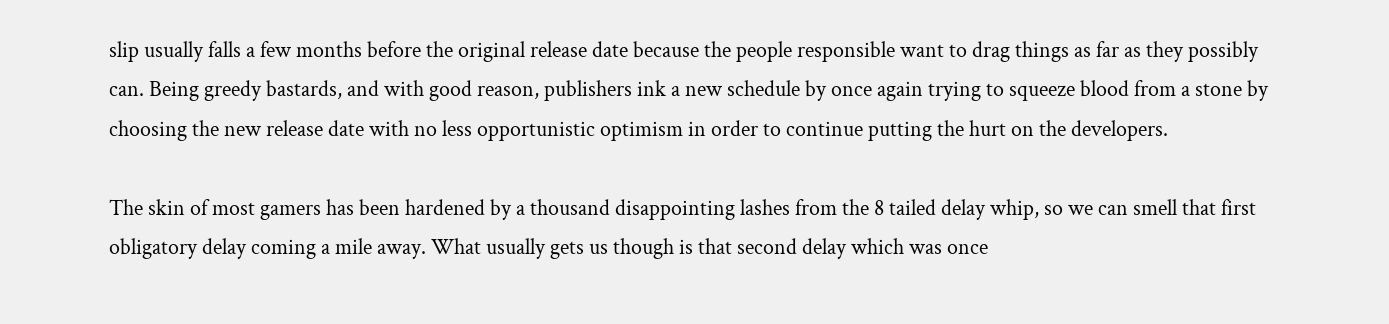slip usually falls a few months before the original release date because the people responsible want to drag things as far as they possibly can. Being greedy bastards, and with good reason, publishers ink a new schedule by once again trying to squeeze blood from a stone by choosing the new release date with no less opportunistic optimism in order to continue putting the hurt on the developers.

The skin of most gamers has been hardened by a thousand disappointing lashes from the 8 tailed delay whip, so we can smell that first obligatory delay coming a mile away. What usually gets us though is that second delay which was once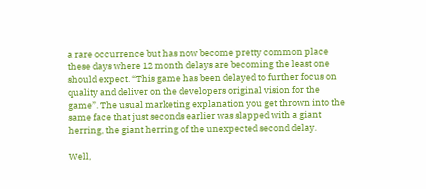a rare occurrence but has now become pretty common place these days where 12 month delays are becoming the least one should expect. “This game has been delayed to further focus on quality and deliver on the developers original vision for the game”. The usual marketing explanation you get thrown into the same face that just seconds earlier was slapped with a giant herring, the giant herring of the unexpected second delay.

Well,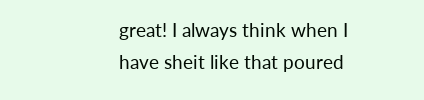great! I always think when I have sheit like that poured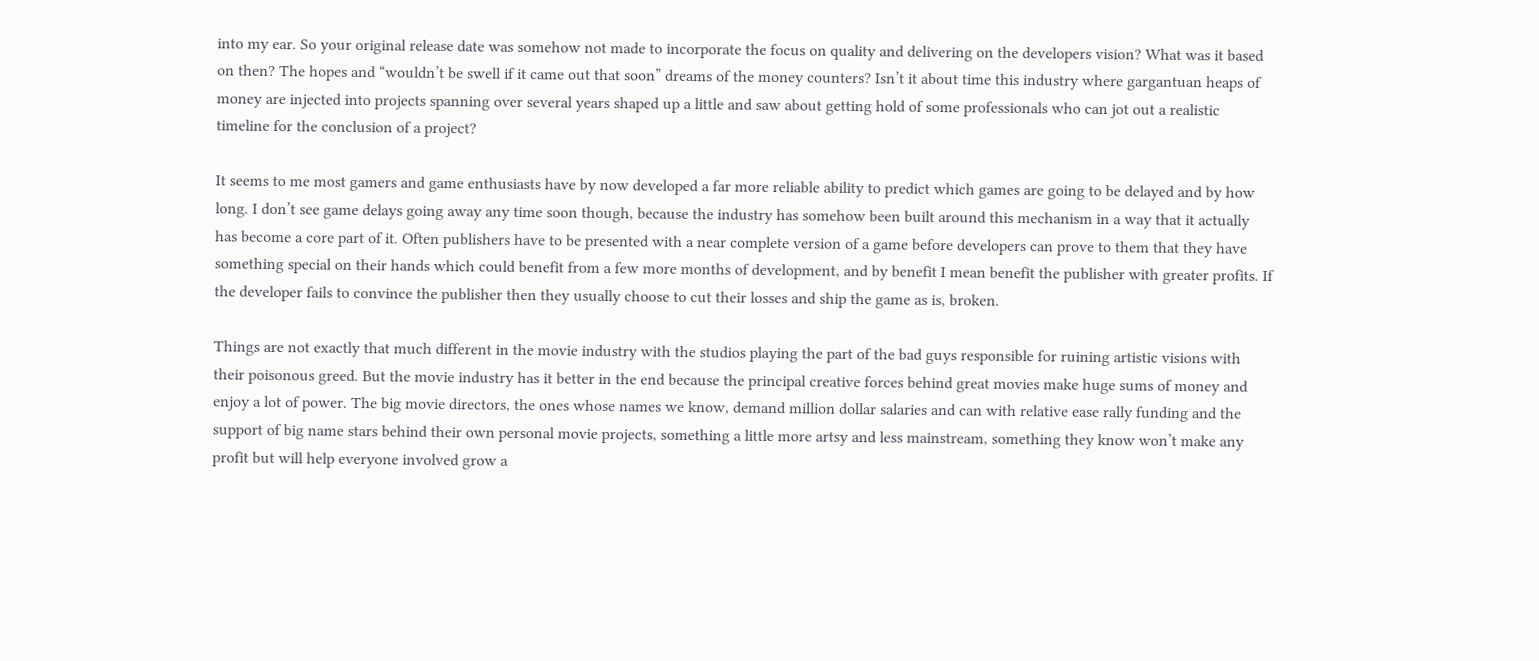into my ear. So your original release date was somehow not made to incorporate the focus on quality and delivering on the developers vision? What was it based on then? The hopes and “wouldn’t be swell if it came out that soon” dreams of the money counters? Isn’t it about time this industry where gargantuan heaps of money are injected into projects spanning over several years shaped up a little and saw about getting hold of some professionals who can jot out a realistic timeline for the conclusion of a project?

It seems to me most gamers and game enthusiasts have by now developed a far more reliable ability to predict which games are going to be delayed and by how long. I don’t see game delays going away any time soon though, because the industry has somehow been built around this mechanism in a way that it actually has become a core part of it. Often publishers have to be presented with a near complete version of a game before developers can prove to them that they have something special on their hands which could benefit from a few more months of development, and by benefit I mean benefit the publisher with greater profits. If the developer fails to convince the publisher then they usually choose to cut their losses and ship the game as is, broken.

Things are not exactly that much different in the movie industry with the studios playing the part of the bad guys responsible for ruining artistic visions with their poisonous greed. But the movie industry has it better in the end because the principal creative forces behind great movies make huge sums of money and enjoy a lot of power. The big movie directors, the ones whose names we know, demand million dollar salaries and can with relative ease rally funding and the support of big name stars behind their own personal movie projects, something a little more artsy and less mainstream, something they know won’t make any profit but will help everyone involved grow a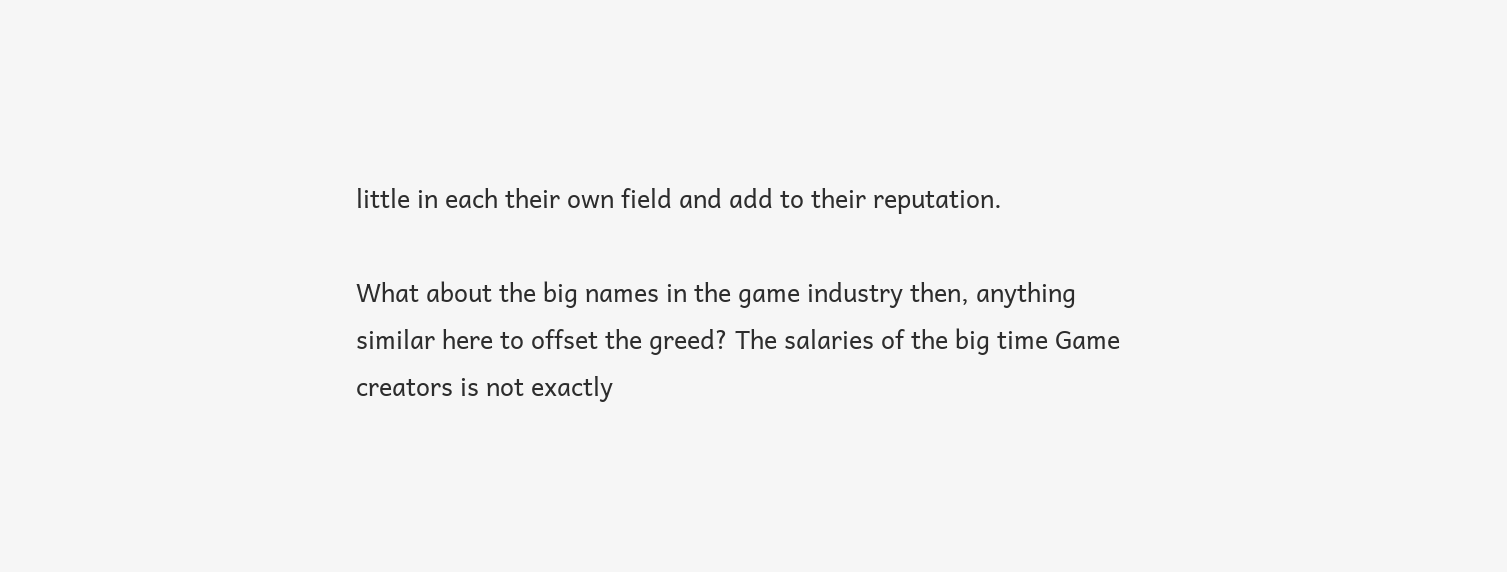little in each their own field and add to their reputation.

What about the big names in the game industry then, anything similar here to offset the greed? The salaries of the big time Game creators is not exactly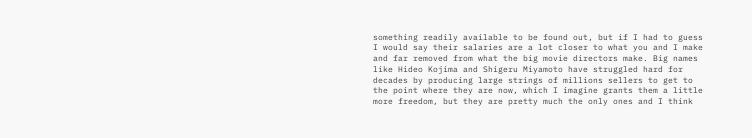something readily available to be found out, but if I had to guess I would say their salaries are a lot closer to what you and I make and far removed from what the big movie directors make. Big names like Hideo Kojima and Shigeru Miyamoto have struggled hard for decades by producing large strings of millions sellers to get to the point where they are now, which I imagine grants them a little more freedom, but they are pretty much the only ones and I think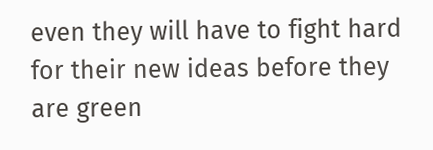even they will have to fight hard for their new ideas before they are green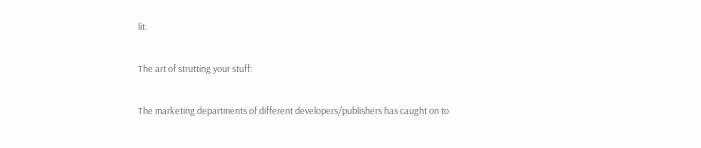lit.

The art of strutting your stuff:

The marketing departments of different developers/publishers has caught on to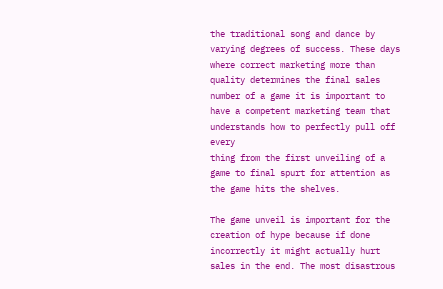the traditional song and dance by varying degrees of success. These days where correct marketing more than quality determines the final sales number of a game it is important to have a competent marketing team that understands how to perfectly pull off every
thing from the first unveiling of a game to final spurt for attention as the game hits the shelves.

The game unveil is important for the creation of hype because if done incorrectly it might actually hurt sales in the end. The most disastrous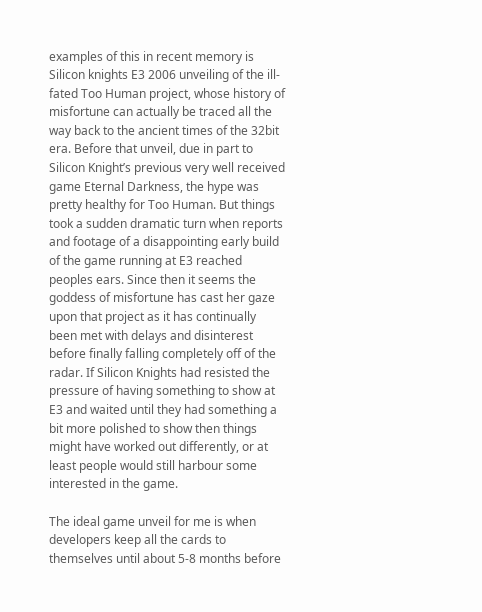examples of this in recent memory is Silicon knights E3 2006 unveiling of the ill-fated Too Human project, whose history of misfortune can actually be traced all the way back to the ancient times of the 32bit era. Before that unveil, due in part to Silicon Knight’s previous very well received game Eternal Darkness, the hype was pretty healthy for Too Human. But things took a sudden dramatic turn when reports and footage of a disappointing early build of the game running at E3 reached peoples ears. Since then it seems the goddess of misfortune has cast her gaze upon that project as it has continually been met with delays and disinterest before finally falling completely off of the radar. If Silicon Knights had resisted the pressure of having something to show at E3 and waited until they had something a bit more polished to show then things might have worked out differently, or at least people would still harbour some interested in the game.

The ideal game unveil for me is when developers keep all the cards to themselves until about 5-8 months before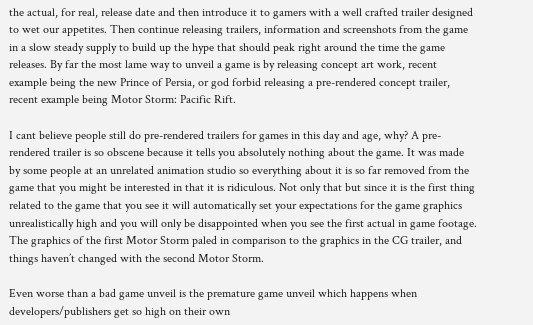the actual, for real, release date and then introduce it to gamers with a well crafted trailer designed to wet our appetites. Then continue releasing trailers, information and screenshots from the game in a slow steady supply to build up the hype that should peak right around the time the game releases. By far the most lame way to unveil a game is by releasing concept art work, recent example being the new Prince of Persia, or god forbid releasing a pre-rendered concept trailer, recent example being Motor Storm: Pacific Rift.

I cant believe people still do pre-rendered trailers for games in this day and age, why? A pre-rendered trailer is so obscene because it tells you absolutely nothing about the game. It was made by some people at an unrelated animation studio so everything about it is so far removed from the game that you might be interested in that it is ridiculous. Not only that but since it is the first thing related to the game that you see it will automatically set your expectations for the game graphics unrealistically high and you will only be disappointed when you see the first actual in game footage. The graphics of the first Motor Storm paled in comparison to the graphics in the CG trailer, and things haven’t changed with the second Motor Storm.

Even worse than a bad game unveil is the premature game unveil which happens when developers/publishers get so high on their own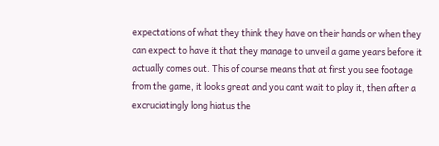expectations of what they think they have on their hands or when they can expect to have it that they manage to unveil a game years before it actually comes out. This of course means that at first you see footage from the game, it looks great and you cant wait to play it, then after a excruciatingly long hiatus the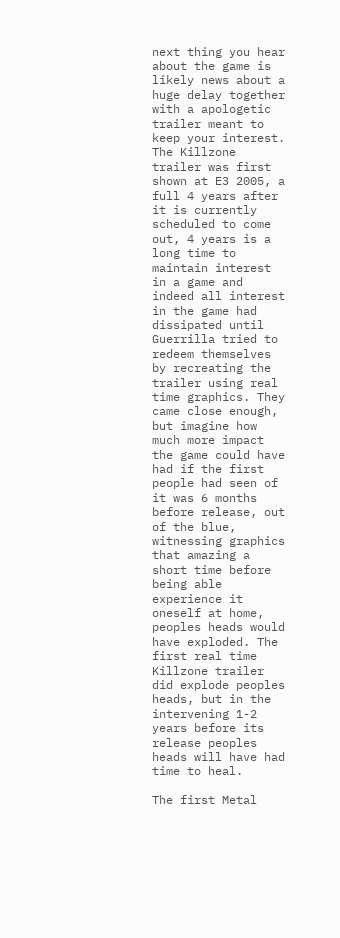next thing you hear about the game is likely news about a huge delay together with a apologetic trailer meant to keep your interest. The Killzone trailer was first shown at E3 2005, a full 4 years after it is currently scheduled to come out, 4 years is a long time to maintain interest in a game and indeed all interest in the game had dissipated until Guerrilla tried to redeem themselves by recreating the trailer using real time graphics. They came close enough, but imagine how much more impact the game could have had if the first people had seen of it was 6 months before release, out of the blue, witnessing graphics that amazing a short time before being able experience it oneself at home, peoples heads would have exploded. The first real time Killzone trailer did explode peoples heads, but in the intervening 1-2 years before its release peoples heads will have had time to heal.

The first Metal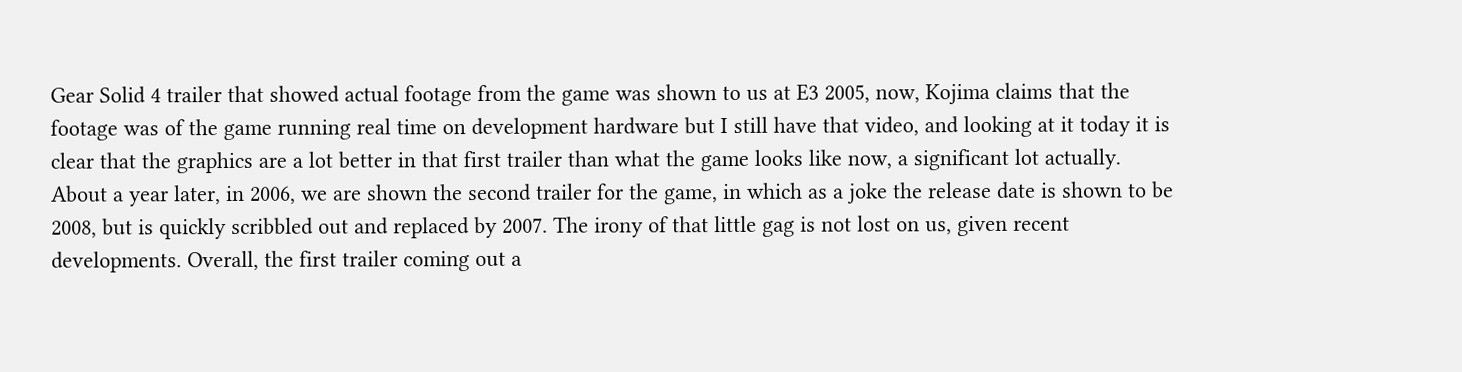Gear Solid 4 trailer that showed actual footage from the game was shown to us at E3 2005, now, Kojima claims that the footage was of the game running real time on development hardware but I still have that video, and looking at it today it is clear that the graphics are a lot better in that first trailer than what the game looks like now, a significant lot actually. About a year later, in 2006, we are shown the second trailer for the game, in which as a joke the release date is shown to be 2008, but is quickly scribbled out and replaced by 2007. The irony of that little gag is not lost on us, given recent developments. Overall, the first trailer coming out a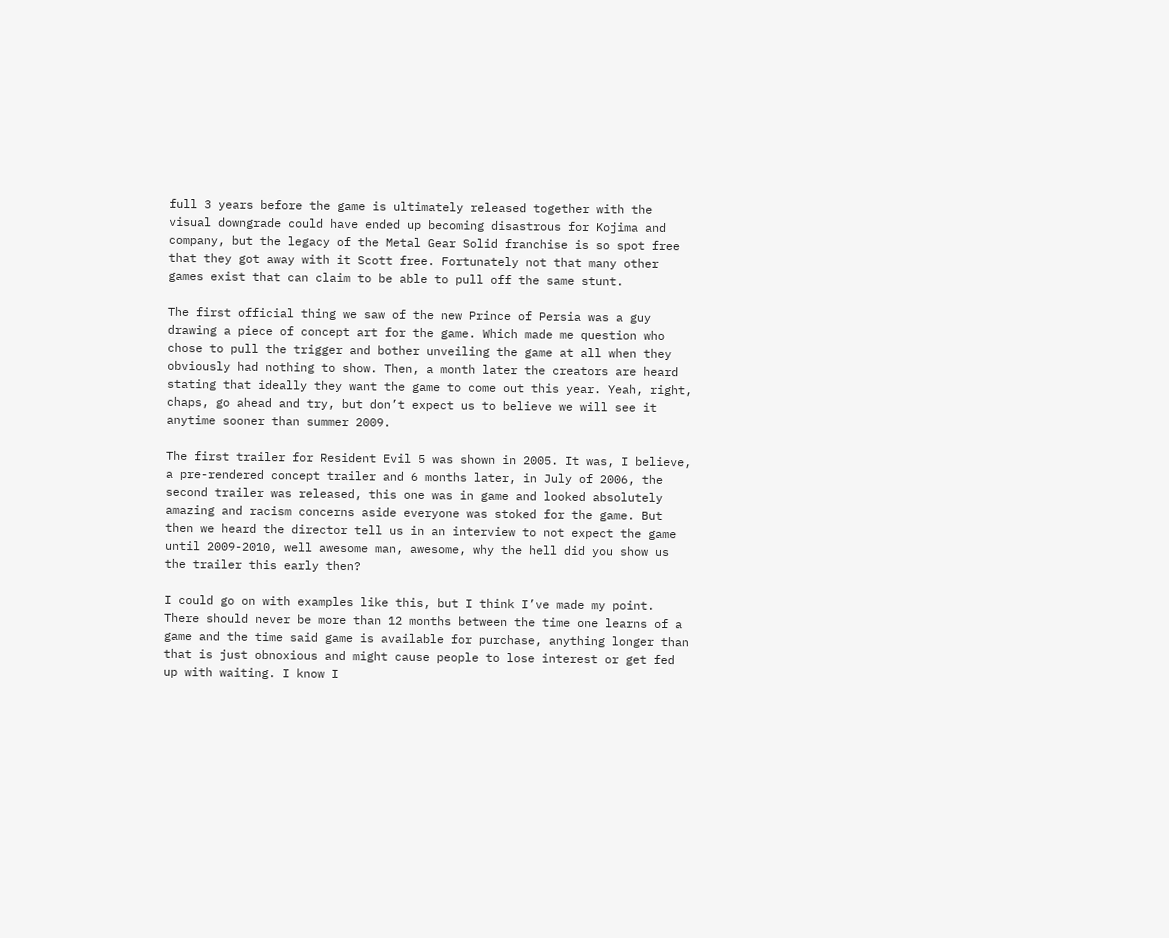full 3 years before the game is ultimately released together with the visual downgrade could have ended up becoming disastrous for Kojima and company, but the legacy of the Metal Gear Solid franchise is so spot free that they got away with it Scott free. Fortunately not that many other games exist that can claim to be able to pull off the same stunt.

The first official thing we saw of the new Prince of Persia was a guy drawing a piece of concept art for the game. Which made me question who chose to pull the trigger and bother unveiling the game at all when they obviously had nothing to show. Then, a month later the creators are heard stating that ideally they want the game to come out this year. Yeah, right, chaps, go ahead and try, but don’t expect us to believe we will see it anytime sooner than summer 2009.

The first trailer for Resident Evil 5 was shown in 2005. It was, I believe, a pre-rendered concept trailer and 6 months later, in July of 2006, the second trailer was released, this one was in game and looked absolutely amazing and racism concerns aside everyone was stoked for the game. But then we heard the director tell us in an interview to not expect the game until 2009-2010, well awesome man, awesome, why the hell did you show us the trailer this early then?

I could go on with examples like this, but I think I’ve made my point. There should never be more than 12 months between the time one learns of a game and the time said game is available for purchase, anything longer than that is just obnoxious and might cause people to lose interest or get fed up with waiting. I know I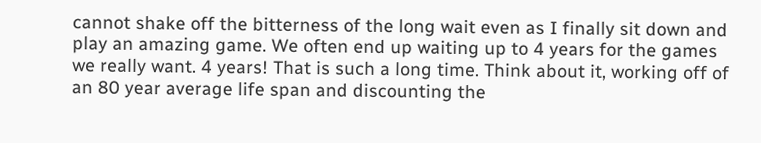cannot shake off the bitterness of the long wait even as I finally sit down and play an amazing game. We often end up waiting up to 4 years for the games we really want. 4 years! That is such a long time. Think about it, working off of an 80 year average life span and discounting the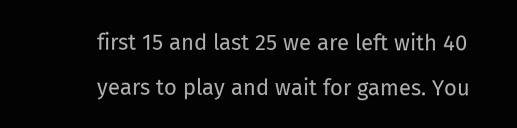first 15 and last 25 we are left with 40 years to play and wait for games. You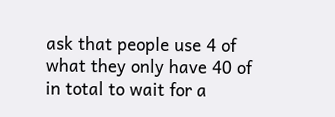ask that people use 4 of what they only have 40 of in total to wait for a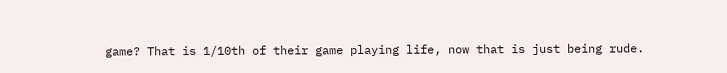game? That is 1/10th of their game playing life, now that is just being rude.